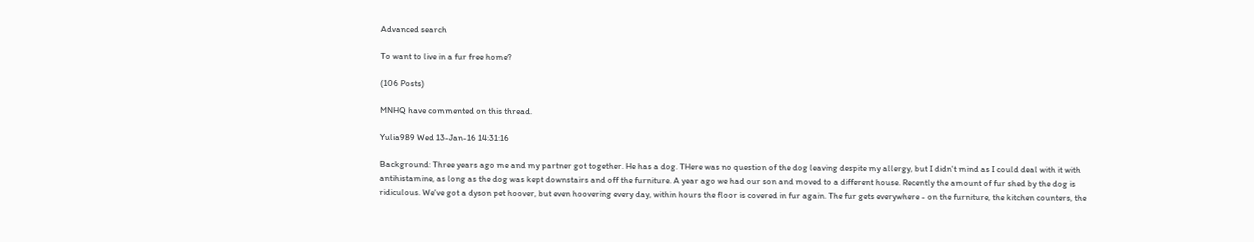Advanced search

To want to live in a fur free home?

(106 Posts)

MNHQ have commented on this thread.

Yulia989 Wed 13-Jan-16 14:31:16

Background: Three years ago me and my partner got together. He has a dog. THere was no question of the dog leaving despite my allergy, but I didn't mind as I could deal with it with antihistamine, as long as the dog was kept downstairs and off the furniture. A year ago we had our son and moved to a different house. Recently the amount of fur shed by the dog is ridiculous. We've got a dyson pet hoover, but even hoovering every day, within hours the floor is covered in fur again. The fur gets everywhere - on the furniture, the kitchen counters, the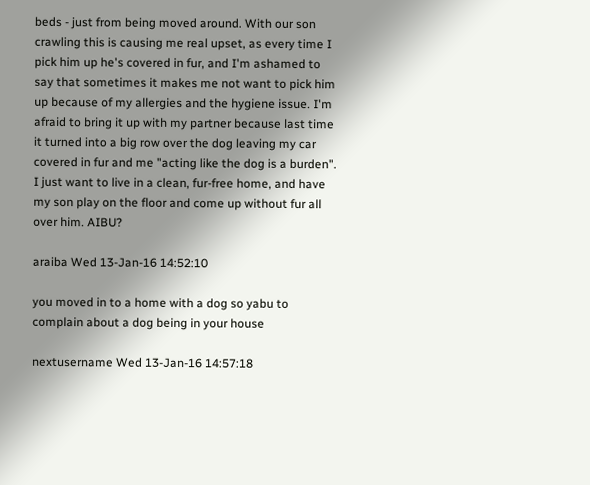beds - just from being moved around. With our son crawling this is causing me real upset, as every time I pick him up he's covered in fur, and I'm ashamed to say that sometimes it makes me not want to pick him up because of my allergies and the hygiene issue. I'm afraid to bring it up with my partner because last time it turned into a big row over the dog leaving my car covered in fur and me "acting like the dog is a burden". I just want to live in a clean, fur-free home, and have my son play on the floor and come up without fur all over him. AIBU?

araiba Wed 13-Jan-16 14:52:10

you moved in to a home with a dog so yabu to complain about a dog being in your house

nextusername Wed 13-Jan-16 14:57:18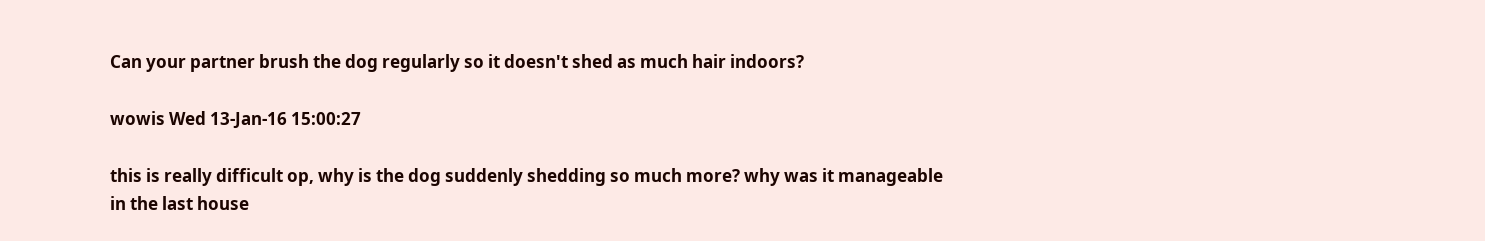Can your partner brush the dog regularly so it doesn't shed as much hair indoors?

wowis Wed 13-Jan-16 15:00:27

this is really difficult op, why is the dog suddenly shedding so much more? why was it manageable in the last house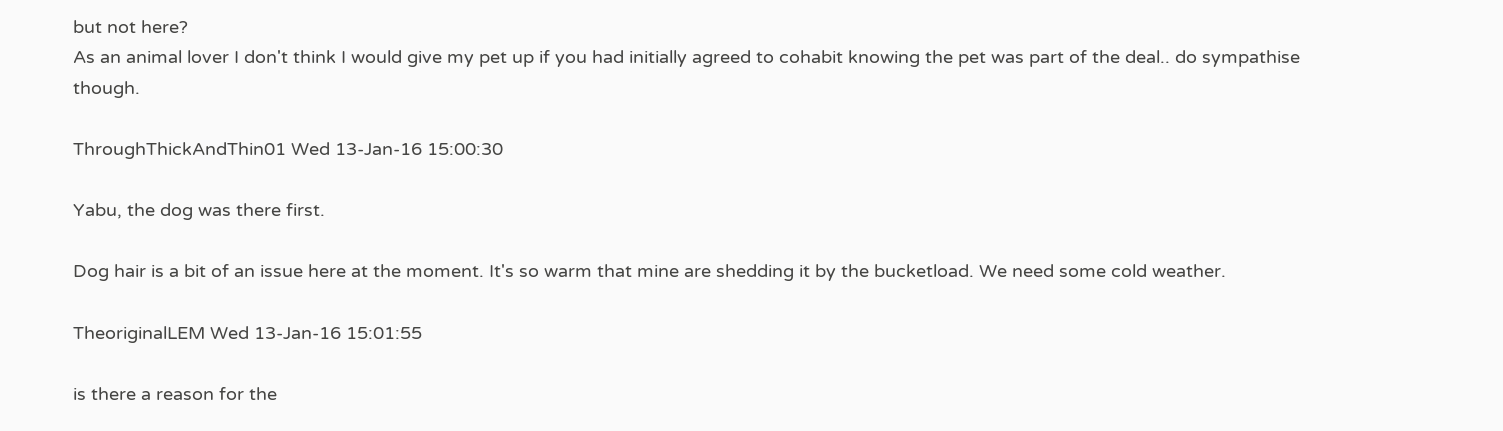but not here?
As an animal lover I don't think I would give my pet up if you had initially agreed to cohabit knowing the pet was part of the deal.. do sympathise though.

ThroughThickAndThin01 Wed 13-Jan-16 15:00:30

Yabu, the dog was there first.

Dog hair is a bit of an issue here at the moment. It's so warm that mine are shedding it by the bucketload. We need some cold weather.

TheoriginalLEM Wed 13-Jan-16 15:01:55

is there a reason for the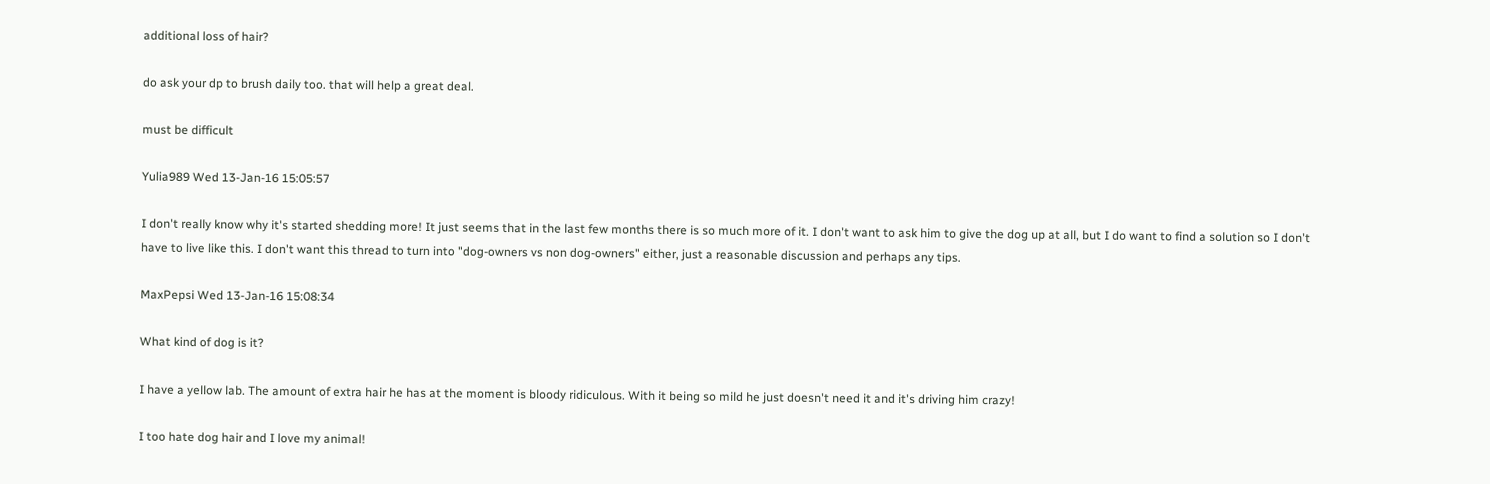additional loss of hair?

do ask your dp to brush daily too. that will help a great deal.

must be difficult

Yulia989 Wed 13-Jan-16 15:05:57

I don't really know why it's started shedding more! It just seems that in the last few months there is so much more of it. I don't want to ask him to give the dog up at all, but I do want to find a solution so I don't have to live like this. I don't want this thread to turn into "dog-owners vs non dog-owners" either, just a reasonable discussion and perhaps any tips.

MaxPepsi Wed 13-Jan-16 15:08:34

What kind of dog is it?

I have a yellow lab. The amount of extra hair he has at the moment is bloody ridiculous. With it being so mild he just doesn't need it and it's driving him crazy!

I too hate dog hair and I love my animal!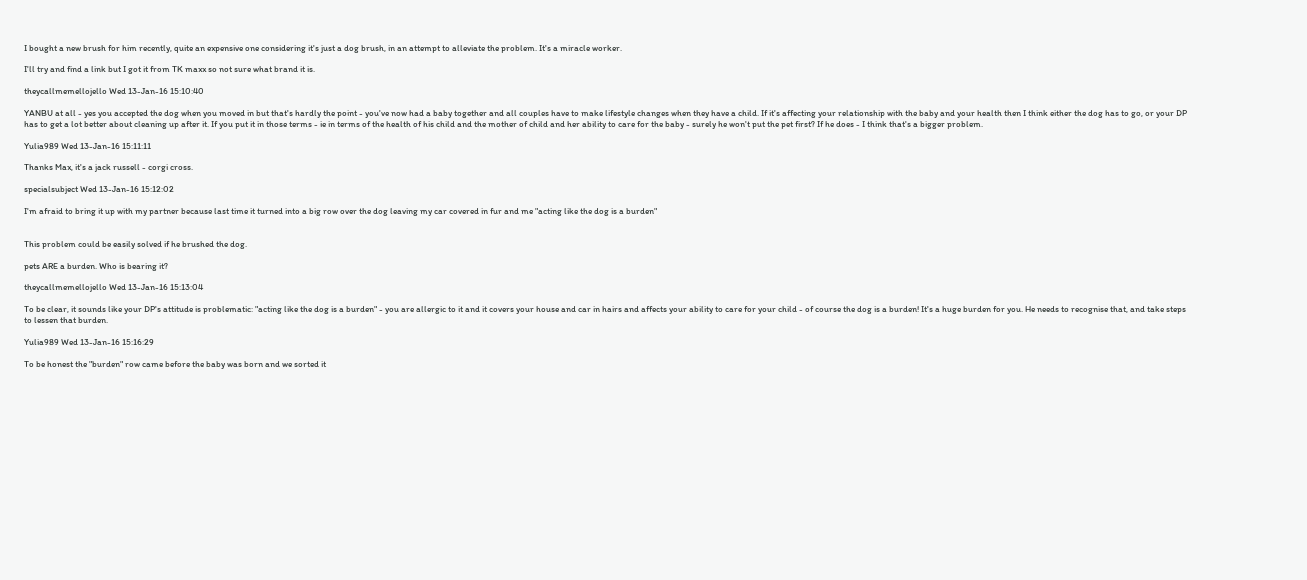I bought a new brush for him recently, quite an expensive one considering it's just a dog brush, in an attempt to alleviate the problem. It's a miracle worker.

I'll try and find a link but I got it from TK maxx so not sure what brand it is.

theycallmemellojello Wed 13-Jan-16 15:10:40

YANBU at all - yes you accepted the dog when you moved in but that's hardly the point - you've now had a baby together and all couples have to make lifestyle changes when they have a child. If it's affecting your relationship with the baby and your health then I think either the dog has to go, or your DP has to get a lot better about cleaning up after it. If you put it in those terms - ie in terms of the health of his child and the mother of child and her ability to care for the baby - surely he won't put the pet first? If he does - I think that's a bigger problem.

Yulia989 Wed 13-Jan-16 15:11:11

Thanks Max, it's a jack russell - corgi cross.

specialsubject Wed 13-Jan-16 15:12:02

I'm afraid to bring it up with my partner because last time it turned into a big row over the dog leaving my car covered in fur and me "acting like the dog is a burden"


This problem could be easily solved if he brushed the dog.

pets ARE a burden. Who is bearing it?

theycallmemellojello Wed 13-Jan-16 15:13:04

To be clear, it sounds like your DP's attitude is problematic: "acting like the dog is a burden" - you are allergic to it and it covers your house and car in hairs and affects your ability to care for your child - of course the dog is a burden! It's a huge burden for you. He needs to recognise that, and take steps to lessen that burden.

Yulia989 Wed 13-Jan-16 15:16:29

To be honest the "burden" row came before the baby was born and we sorted it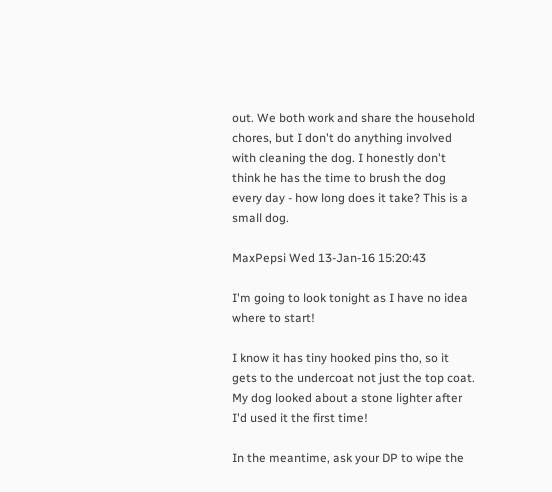out. We both work and share the household chores, but I don't do anything involved with cleaning the dog. I honestly don't think he has the time to brush the dog every day - how long does it take? This is a small dog.

MaxPepsi Wed 13-Jan-16 15:20:43

I'm going to look tonight as I have no idea where to start!

I know it has tiny hooked pins tho, so it gets to the undercoat not just the top coat. My dog looked about a stone lighter after I'd used it the first time!

In the meantime, ask your DP to wipe the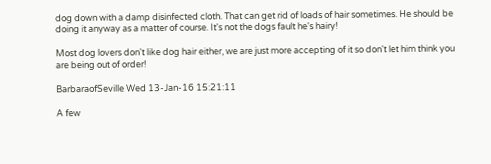dog down with a damp disinfected cloth. That can get rid of loads of hair sometimes. He should be doing it anyway as a matter of course. It's not the dogs fault he's hairy!

Most dog lovers don't like dog hair either, we are just more accepting of it so don't let him think you are being out of order!

BarbaraofSeville Wed 13-Jan-16 15:21:11

A few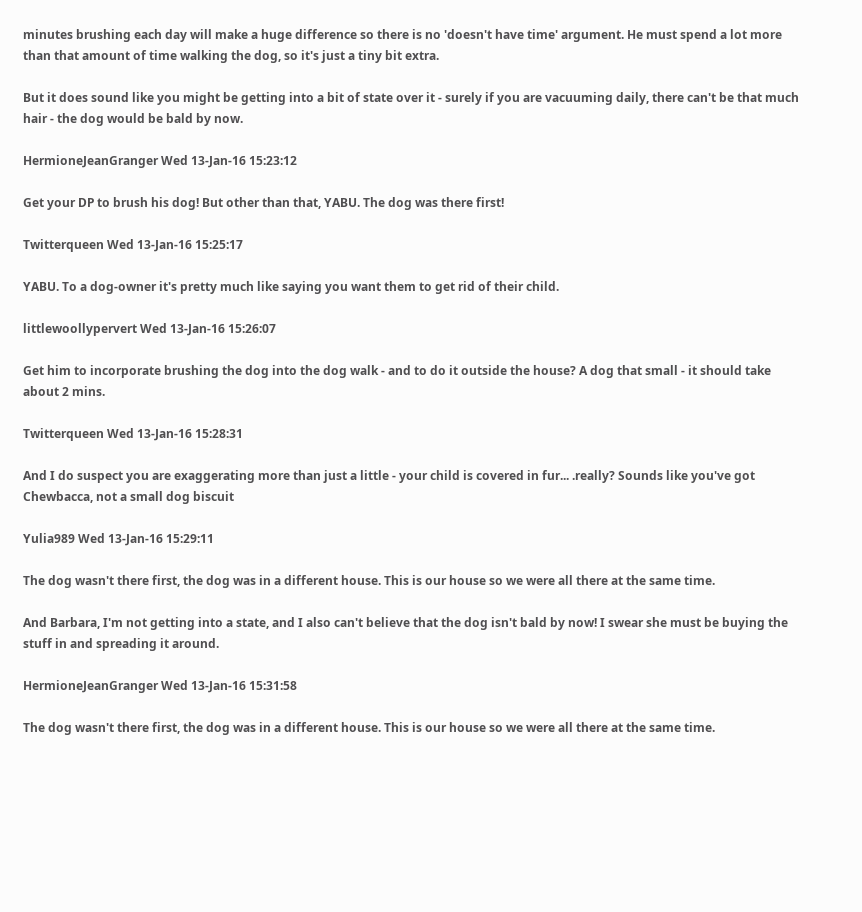minutes brushing each day will make a huge difference so there is no 'doesn't have time' argument. He must spend a lot more than that amount of time walking the dog, so it's just a tiny bit extra.

But it does sound like you might be getting into a bit of state over it - surely if you are vacuuming daily, there can't be that much hair - the dog would be bald by now.

HermioneJeanGranger Wed 13-Jan-16 15:23:12

Get your DP to brush his dog! But other than that, YABU. The dog was there first!

Twitterqueen Wed 13-Jan-16 15:25:17

YABU. To a dog-owner it's pretty much like saying you want them to get rid of their child.

littlewoollypervert Wed 13-Jan-16 15:26:07

Get him to incorporate brushing the dog into the dog walk - and to do it outside the house? A dog that small - it should take about 2 mins.

Twitterqueen Wed 13-Jan-16 15:28:31

And I do suspect you are exaggerating more than just a little - your child is covered in fur... .really? Sounds like you've got Chewbacca, not a small dog biscuit

Yulia989 Wed 13-Jan-16 15:29:11

The dog wasn't there first, the dog was in a different house. This is our house so we were all there at the same time.

And Barbara, I'm not getting into a state, and I also can't believe that the dog isn't bald by now! I swear she must be buying the stuff in and spreading it around.

HermioneJeanGranger Wed 13-Jan-16 15:31:58

The dog wasn't there first, the dog was in a different house. This is our house so we were all there at the same time.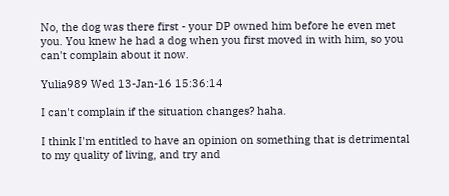No, the dog was there first - your DP owned him before he even met you. You knew he had a dog when you first moved in with him, so you can't complain about it now.

Yulia989 Wed 13-Jan-16 15:36:14

I can't complain if the situation changes? haha.

I think I'm entitled to have an opinion on something that is detrimental to my quality of living, and try and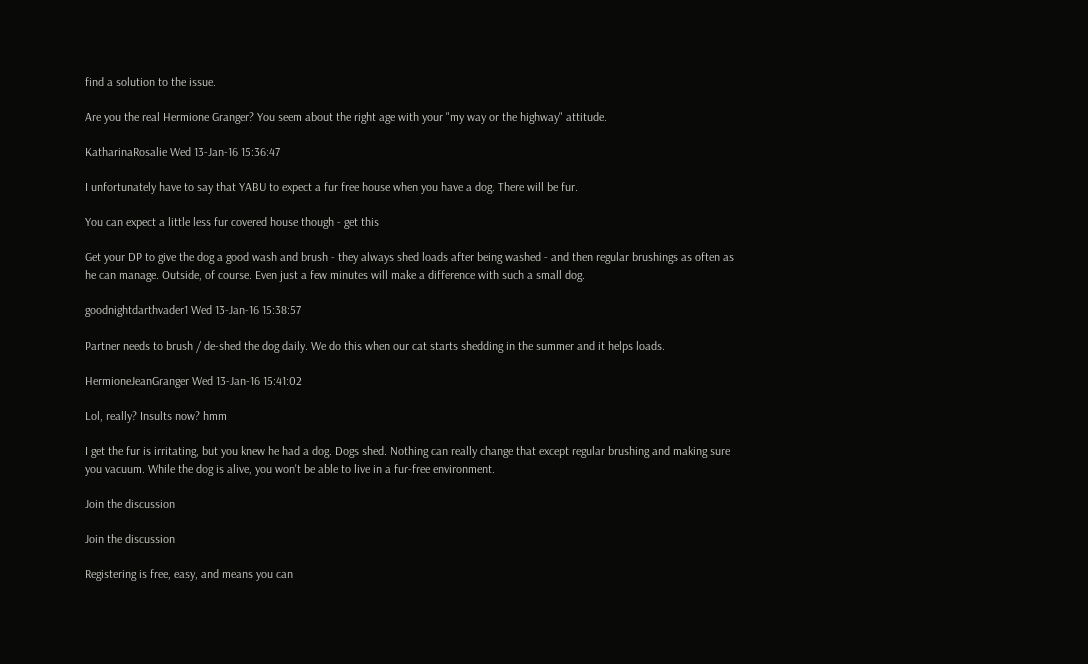find a solution to the issue.

Are you the real Hermione Granger? You seem about the right age with your "my way or the highway" attitude.

KatharinaRosalie Wed 13-Jan-16 15:36:47

I unfortunately have to say that YABU to expect a fur free house when you have a dog. There will be fur.

You can expect a little less fur covered house though - get this

Get your DP to give the dog a good wash and brush - they always shed loads after being washed - and then regular brushings as often as he can manage. Outside, of course. Even just a few minutes will make a difference with such a small dog.

goodnightdarthvader1 Wed 13-Jan-16 15:38:57

Partner needs to brush / de-shed the dog daily. We do this when our cat starts shedding in the summer and it helps loads.

HermioneJeanGranger Wed 13-Jan-16 15:41:02

Lol, really? Insults now? hmm

I get the fur is irritating, but you knew he had a dog. Dogs shed. Nothing can really change that except regular brushing and making sure you vacuum. While the dog is alive, you won't be able to live in a fur-free environment.

Join the discussion

Join the discussion

Registering is free, easy, and means you can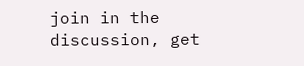join in the discussion, get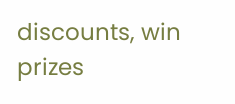discounts, win prizes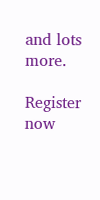and lots more.

Register now